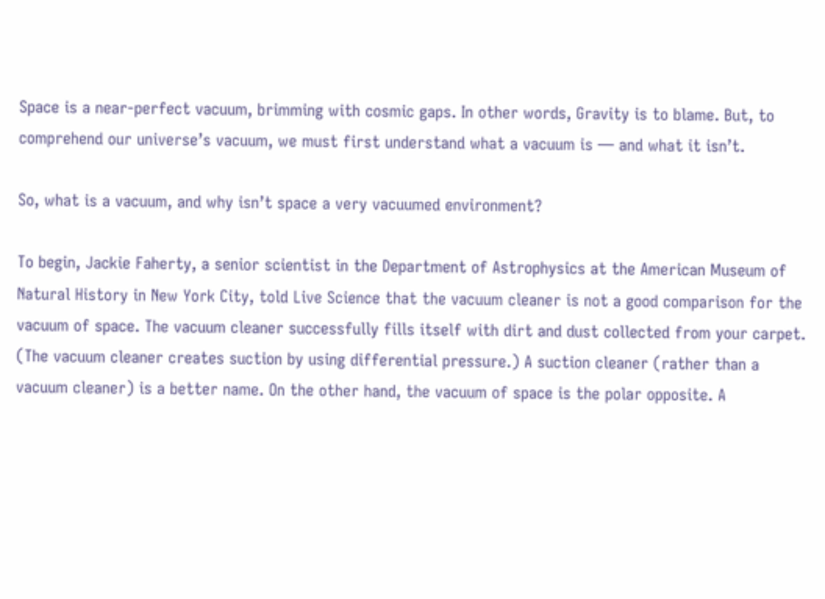Space is a near-perfect vacuum, brimming with cosmic gaps. In other words, Gravity is to blame. But, to comprehend our universe’s vacuum, we must first understand what a vacuum is — and what it isn’t.

So, what is a vacuum, and why isn’t space a very vacuumed environment?

To begin, Jackie Faherty, a senior scientist in the Department of Astrophysics at the American Museum of Natural History in New York City, told Live Science that the vacuum cleaner is not a good comparison for the vacuum of space. The vacuum cleaner successfully fills itself with dirt and dust collected from your carpet. (The vacuum cleaner creates suction by using differential pressure.) A suction cleaner (rather than a vacuum cleaner) is a better name. On the other hand, the vacuum of space is the polar opposite. A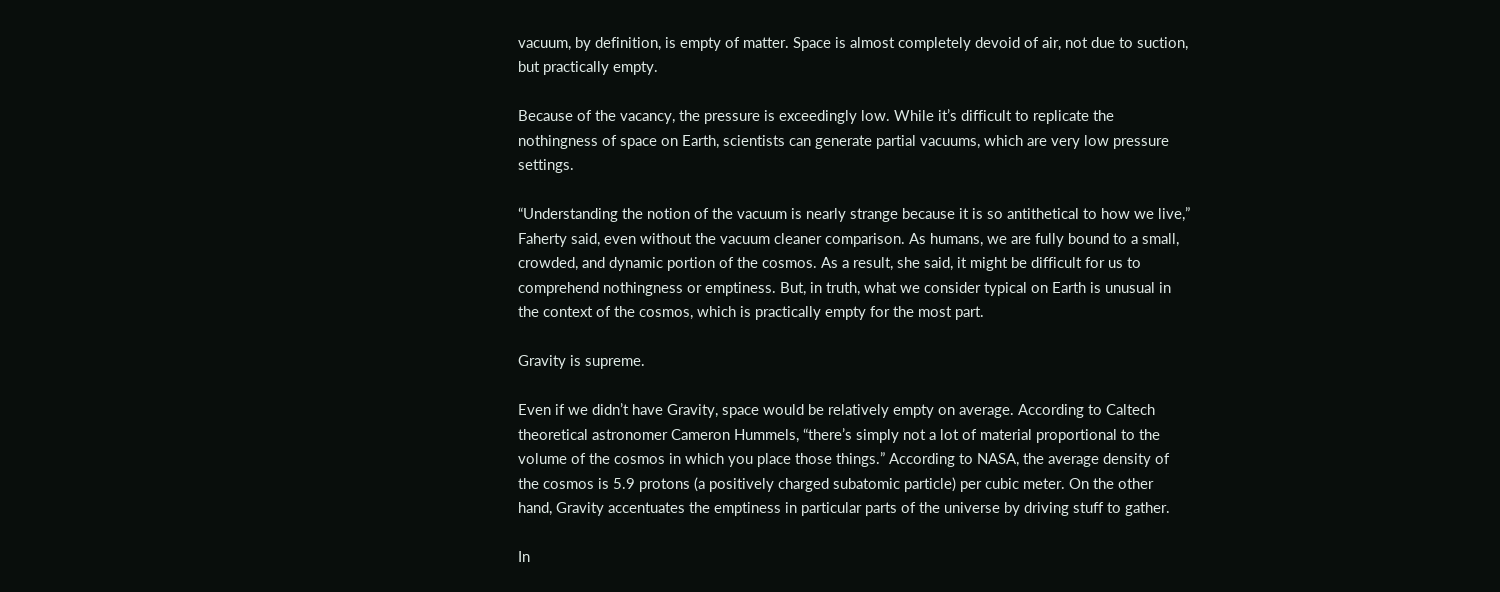vacuum, by definition, is empty of matter. Space is almost completely devoid of air, not due to suction, but practically empty.

Because of the vacancy, the pressure is exceedingly low. While it’s difficult to replicate the nothingness of space on Earth, scientists can generate partial vacuums, which are very low pressure settings.

“Understanding the notion of the vacuum is nearly strange because it is so antithetical to how we live,” Faherty said, even without the vacuum cleaner comparison. As humans, we are fully bound to a small, crowded, and dynamic portion of the cosmos. As a result, she said, it might be difficult for us to comprehend nothingness or emptiness. But, in truth, what we consider typical on Earth is unusual in the context of the cosmos, which is practically empty for the most part.

Gravity is supreme.

Even if we didn’t have Gravity, space would be relatively empty on average. According to Caltech theoretical astronomer Cameron Hummels, “there’s simply not a lot of material proportional to the volume of the cosmos in which you place those things.” According to NASA, the average density of the cosmos is 5.9 protons (a positively charged subatomic particle) per cubic meter. On the other hand, Gravity accentuates the emptiness in particular parts of the universe by driving stuff to gather.

In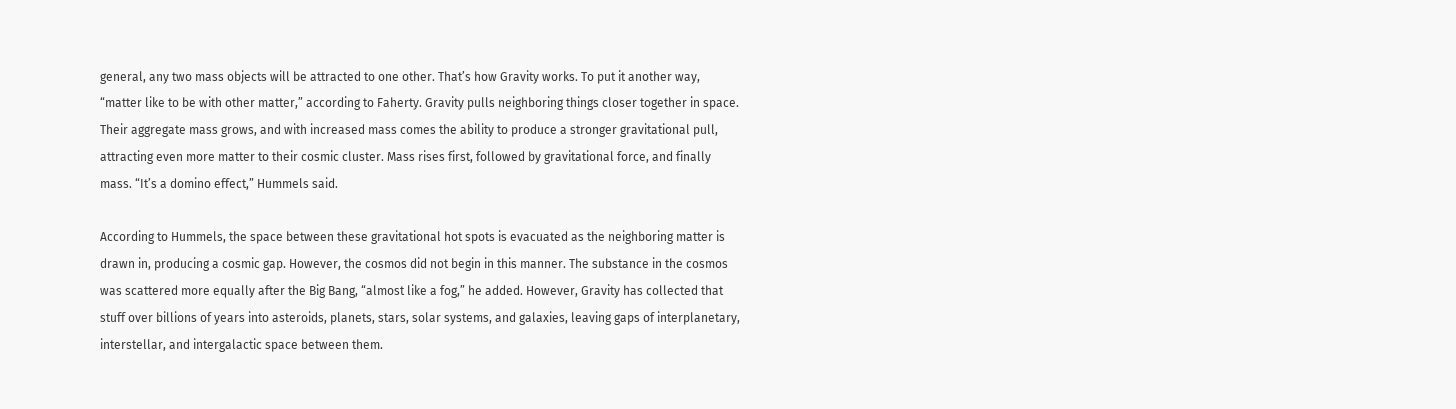general, any two mass objects will be attracted to one other. That’s how Gravity works. To put it another way, “matter like to be with other matter,” according to Faherty. Gravity pulls neighboring things closer together in space. Their aggregate mass grows, and with increased mass comes the ability to produce a stronger gravitational pull, attracting even more matter to their cosmic cluster. Mass rises first, followed by gravitational force, and finally mass. “It’s a domino effect,” Hummels said.

According to Hummels, the space between these gravitational hot spots is evacuated as the neighboring matter is drawn in, producing a cosmic gap. However, the cosmos did not begin in this manner. The substance in the cosmos was scattered more equally after the Big Bang, “almost like a fog,” he added. However, Gravity has collected that stuff over billions of years into asteroids, planets, stars, solar systems, and galaxies, leaving gaps of interplanetary, interstellar, and intergalactic space between them.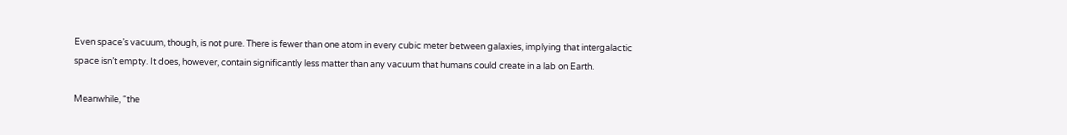Even space’s vacuum, though, is not pure. There is fewer than one atom in every cubic meter between galaxies, implying that intergalactic space isn’t empty. It does, however, contain significantly less matter than any vacuum that humans could create in a lab on Earth.

Meanwhile, “the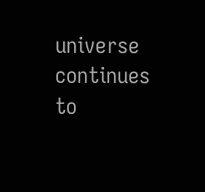universe continues to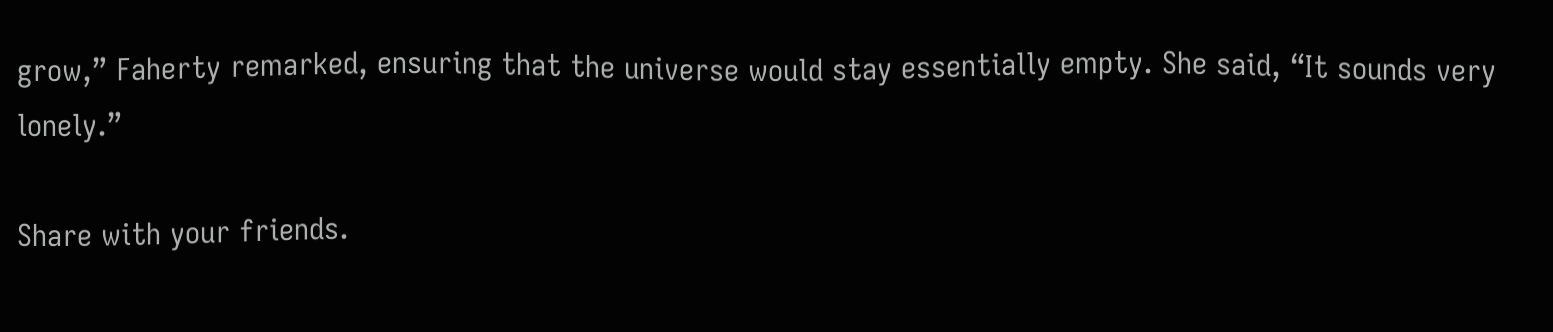grow,” Faherty remarked, ensuring that the universe would stay essentially empty. She said, “It sounds very lonely.”

Share with your friends.